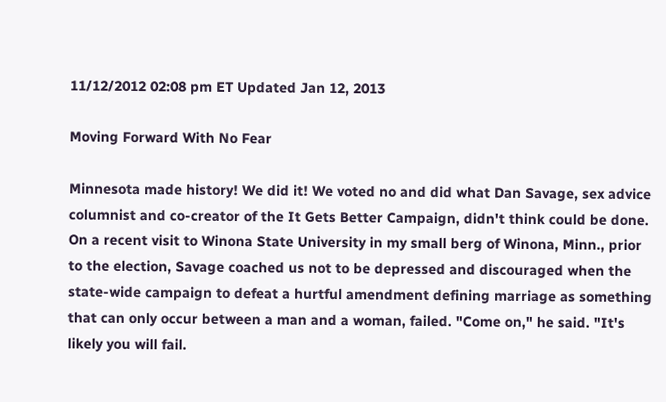11/12/2012 02:08 pm ET Updated Jan 12, 2013

Moving Forward With No Fear

Minnesota made history! We did it! We voted no and did what Dan Savage, sex advice columnist and co-creator of the It Gets Better Campaign, didn't think could be done. On a recent visit to Winona State University in my small berg of Winona, Minn., prior to the election, Savage coached us not to be depressed and discouraged when the state-wide campaign to defeat a hurtful amendment defining marriage as something that can only occur between a man and a woman, failed. "Come on," he said. "It's likely you will fail.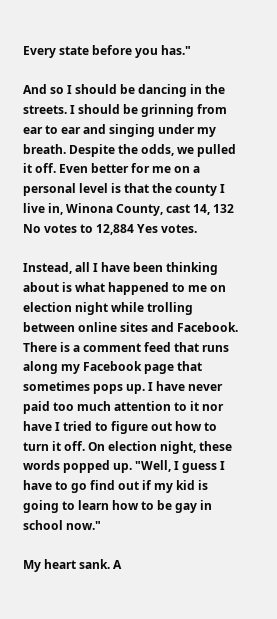Every state before you has."

And so I should be dancing in the streets. I should be grinning from ear to ear and singing under my breath. Despite the odds, we pulled it off. Even better for me on a personal level is that the county I live in, Winona County, cast 14, 132 No votes to 12,884 Yes votes.

Instead, all I have been thinking about is what happened to me on election night while trolling between online sites and Facebook. There is a comment feed that runs along my Facebook page that sometimes pops up. I have never paid too much attention to it nor have I tried to figure out how to turn it off. On election night, these words popped up. "Well, I guess I have to go find out if my kid is going to learn how to be gay in school now."

My heart sank. A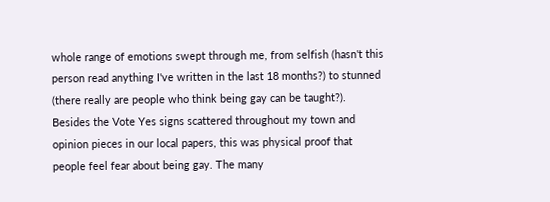whole range of emotions swept through me, from selfish (hasn't this person read anything I've written in the last 18 months?) to stunned (there really are people who think being gay can be taught?). Besides the Vote Yes signs scattered throughout my town and opinion pieces in our local papers, this was physical proof that people feel fear about being gay. The many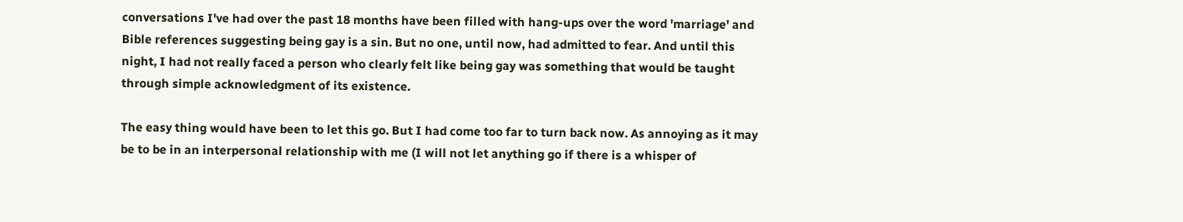conversations I've had over the past 18 months have been filled with hang-ups over the word 'marriage' and Bible references suggesting being gay is a sin. But no one, until now, had admitted to fear. And until this night, I had not really faced a person who clearly felt like being gay was something that would be taught through simple acknowledgment of its existence.

The easy thing would have been to let this go. But I had come too far to turn back now. As annoying as it may be to be in an interpersonal relationship with me (I will not let anything go if there is a whisper of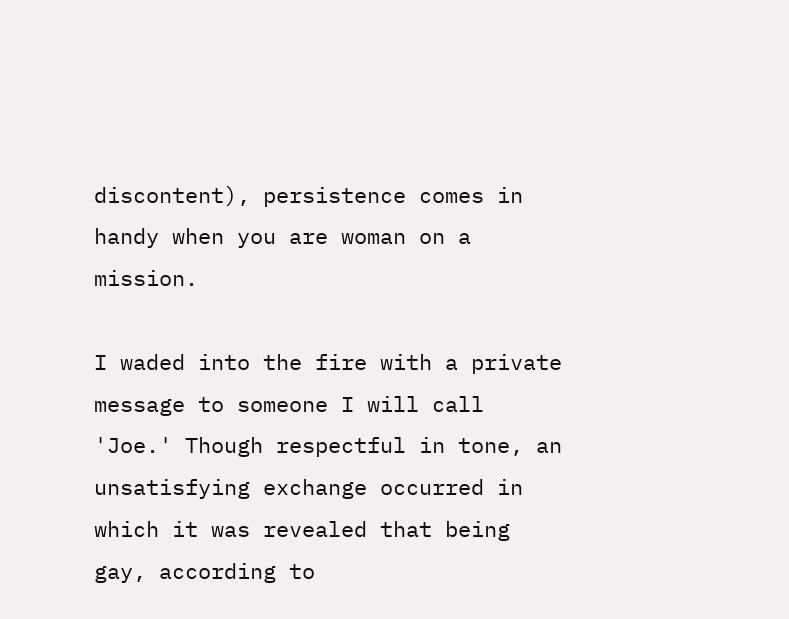discontent), persistence comes in handy when you are woman on a mission.

I waded into the fire with a private message to someone I will call 'Joe.' Though respectful in tone, an unsatisfying exchange occurred in which it was revealed that being gay, according to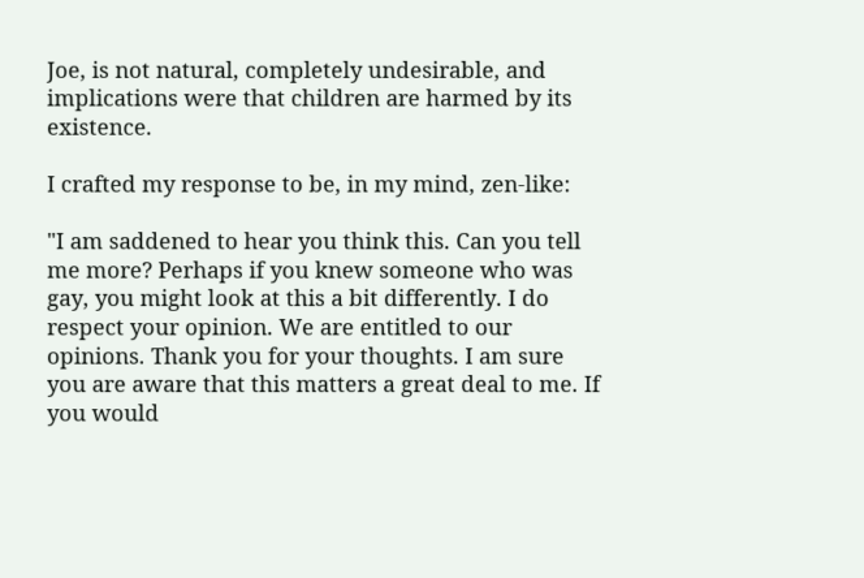Joe, is not natural, completely undesirable, and implications were that children are harmed by its existence.

I crafted my response to be, in my mind, zen-like:

"I am saddened to hear you think this. Can you tell me more? Perhaps if you knew someone who was gay, you might look at this a bit differently. I do respect your opinion. We are entitled to our opinions. Thank you for your thoughts. I am sure you are aware that this matters a great deal to me. If you would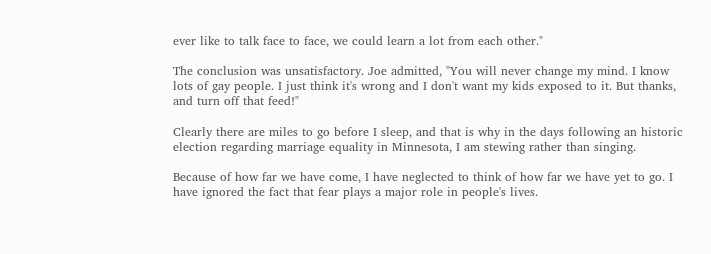ever like to talk face to face, we could learn a lot from each other."

The conclusion was unsatisfactory. Joe admitted, "You will never change my mind. I know lots of gay people. I just think it's wrong and I don't want my kids exposed to it. But thanks, and turn off that feed!"

Clearly there are miles to go before I sleep, and that is why in the days following an historic election regarding marriage equality in Minnesota, I am stewing rather than singing.

Because of how far we have come, I have neglected to think of how far we have yet to go. I have ignored the fact that fear plays a major role in people's lives.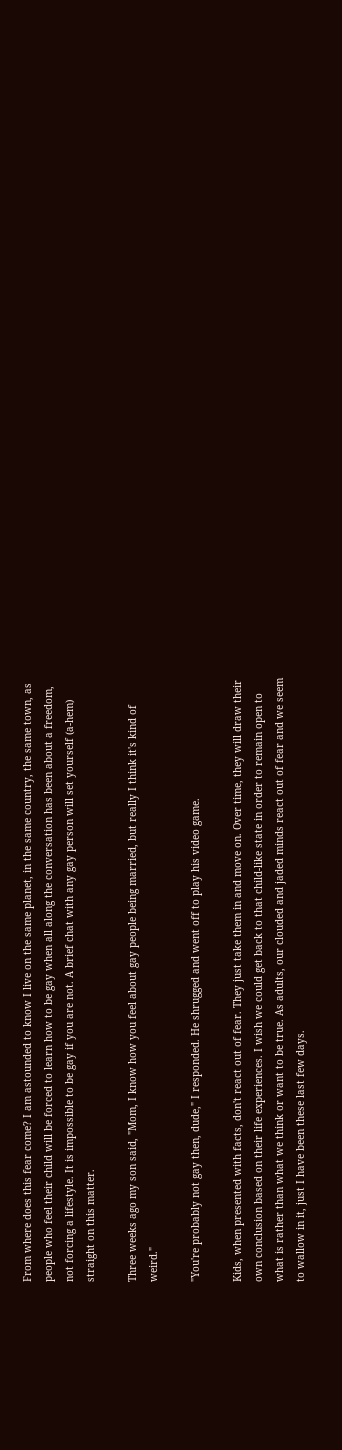From where does this fear come? I am astounded to know I live on the same planet, in the same country, the same town, as people who feel their child will be forced to learn how to be gay when all along the conversation has been about a freedom, not forcing a lifestyle. It is impossible to be gay if you are not. A brief chat with any gay person will set yourself (a-hem) straight on this matter.

Three weeks ago my son said, "Mom, I know how you feel about gay people being married, but really I think it's kind of weird."

"You're probably not gay then, dude," I responded. He shrugged and went off to play his video game.

Kids, when presented with facts, don't react out of fear. They just take them in and move on. Over time, they will draw their own conclusion based on their life experiences. I wish we could get back to that child-like state in order to remain open to what is rather than what we think or want to be true. As adults, our clouded and jaded minds react out of fear and we seem to wallow in it, just I have been these last few days.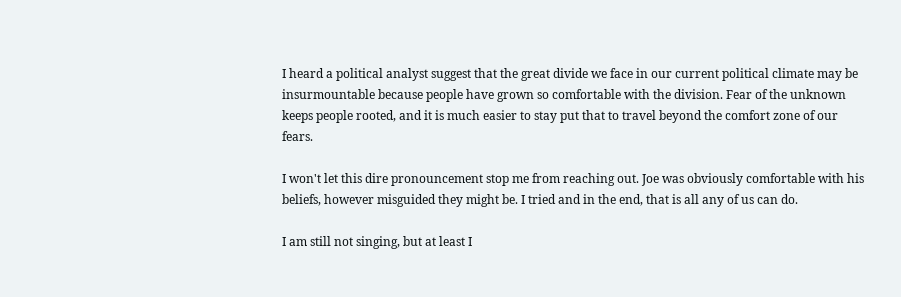I heard a political analyst suggest that the great divide we face in our current political climate may be insurmountable because people have grown so comfortable with the division. Fear of the unknown keeps people rooted, and it is much easier to stay put that to travel beyond the comfort zone of our fears.

I won't let this dire pronouncement stop me from reaching out. Joe was obviously comfortable with his beliefs, however misguided they might be. I tried and in the end, that is all any of us can do.

I am still not singing, but at least I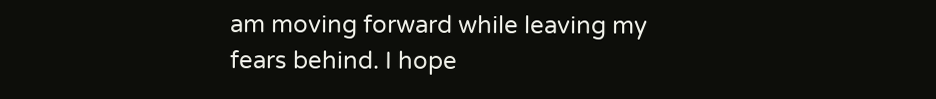am moving forward while leaving my fears behind. I hope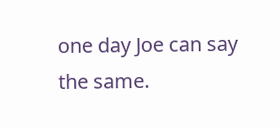one day Joe can say the same.